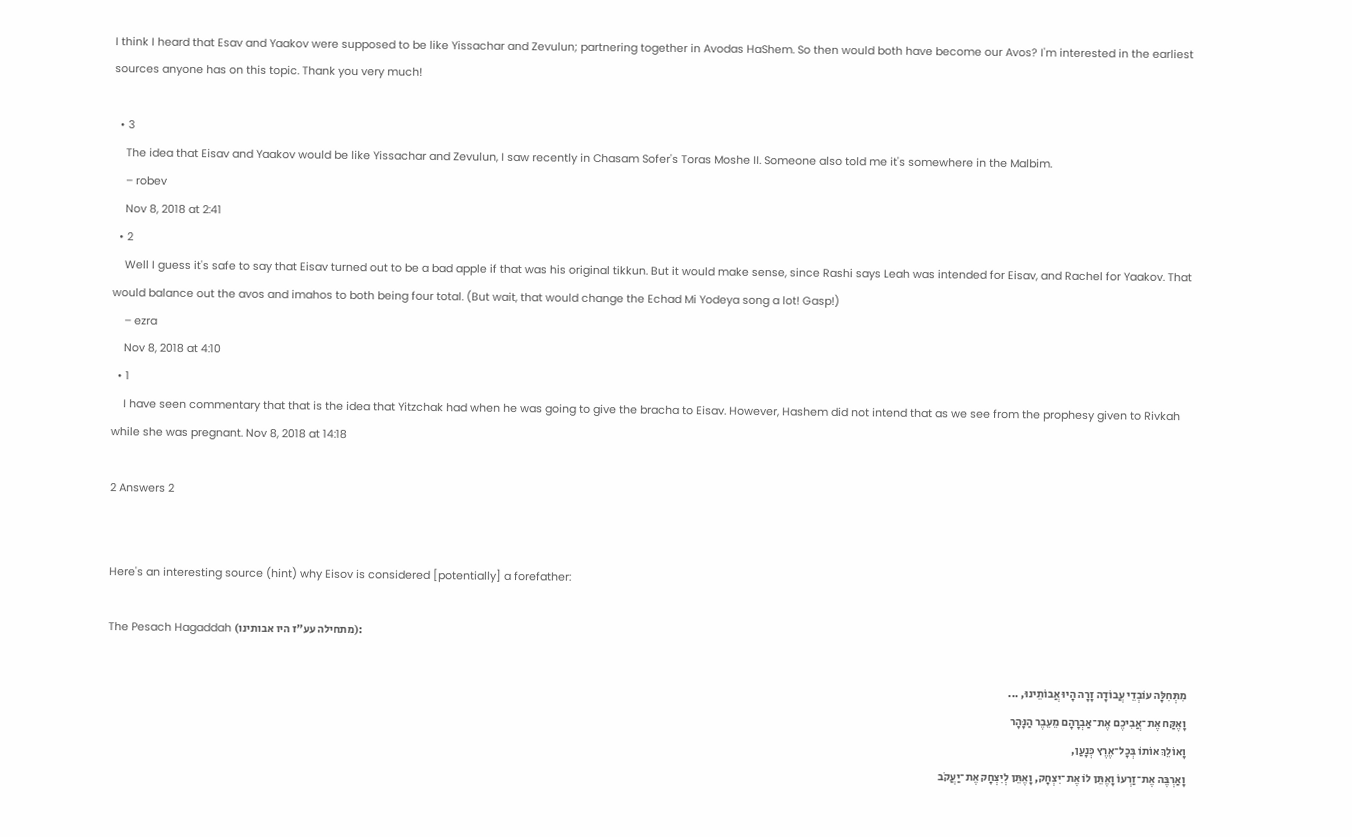I think I heard that Esav and Yaakov were supposed to be like Yissachar and Zevulun; partnering together in Avodas HaShem. So then would both have become our Avos? I'm interested in the earliest sources anyone has on this topic. Thank you very much!

  • 3
    The idea that Eisav and Yaakov would be like Yissachar and Zevulun, I saw recently in Chasam Sofer's Toras Moshe II. Someone also told me it's somewhere in the Malbim.
    – robev
    Nov 8, 2018 at 2:41
  • 2
    Well I guess it's safe to say that Eisav turned out to be a bad apple if that was his original tikkun. But it would make sense, since Rashi says Leah was intended for Eisav, and Rachel for Yaakov. That would balance out the avos and imahos to both being four total. (But wait, that would change the Echad Mi Yodeya song a lot! Gasp!)
    – ezra
    Nov 8, 2018 at 4:10
  • 1
    I have seen commentary that that is the idea that Yitzchak had when he was going to give the bracha to Eisav. However, Hashem did not intend that as we see from the prophesy given to Rivkah while she was pregnant. Nov 8, 2018 at 14:18

2 Answers 2


Here's an interesting source (hint) why Eisov is considered [potentially] a forefather:

The Pesach Hagaddah (מתחילה עע"ז היו אבותינו):

מִתְּחִלָּה עוֹבְדֵי עֲבוֹדָה זָרָה הָיוּ אֲבוֹתֵינוּ, ...
וָאֶקַּח אֶת־אֲבִיכֶם אֶת־אַבְרָהָם מֵעֵבֶר הַנָּהָר
וָאוֹלֵךְ אוֹתוֹ בְּכָל־אֶרֶץ כְּנָעַן,
וָאַרְבֶּה אֶת־זַרְעוֹ וָאֶתֵּן לוֹ אֶת־יִצְחָק, וָאֶתֵּן לְיִצְחָק אֶת־יַעֲקֹב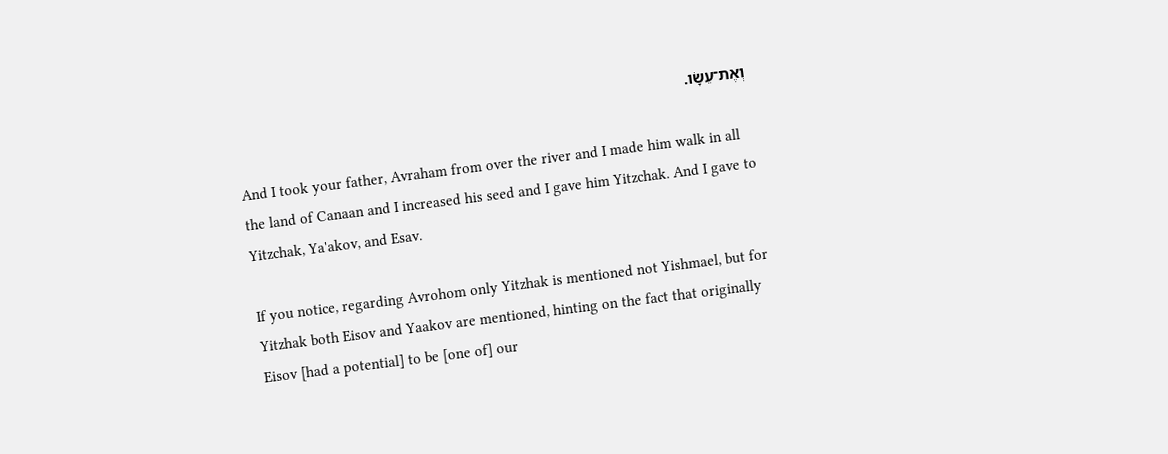וְאֶת־עֵשָׂו.

And I took your father, Avraham from over the river and I made him walk in all the land of Canaan and I increased his seed and I gave him Yitzchak. And I gave to Yitzchak, Ya'akov, and Esav.

If you notice, regarding Avrohom only Yitzhak is mentioned not Yishmael, but for Yitzhak both Eisov and Yaakov are mentioned, hinting on the fact that originally Eisov [had a potential] to be [one of] our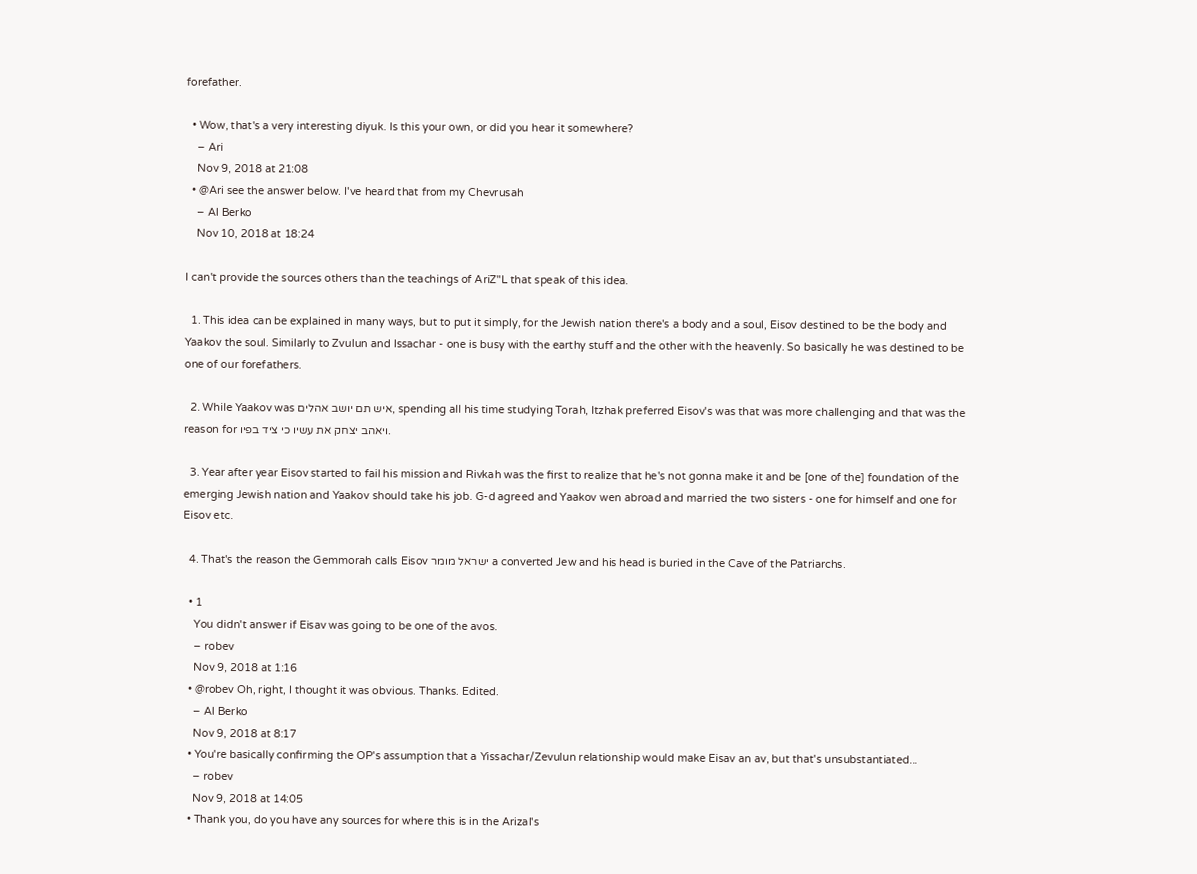forefather.

  • Wow, that's a very interesting diyuk. Is this your own, or did you hear it somewhere?
    – Ari
    Nov 9, 2018 at 21:08
  • @Ari see the answer below. I've heard that from my Chevrusah
    – Al Berko
    Nov 10, 2018 at 18:24

I can't provide the sources others than the teachings of AriZ"L that speak of this idea.

  1. This idea can be explained in many ways, but to put it simply, for the Jewish nation there's a body and a soul, Eisov destined to be the body and Yaakov the soul. Similarly to Zvulun and Issachar - one is busy with the earthy stuff and the other with the heavenly. So basically he was destined to be one of our forefathers.

  2. While Yaakov was איש תם יושב אהלים, spending all his time studying Torah, Itzhak preferred Eisov's was that was more challenging and that was the reason for ויאהב יצחק את עשיו כי ציד בפיו.

  3. Year after year Eisov started to fail his mission and Rivkah was the first to realize that he's not gonna make it and be [one of the] foundation of the emerging Jewish nation and Yaakov should take his job. G-d agreed and Yaakov wen abroad and married the two sisters - one for himself and one for Eisov etc.

  4. That's the reason the Gemmorah calls Eisov ישראל מומר a converted Jew and his head is buried in the Cave of the Patriarchs.

  • 1
    You didn't answer if Eisav was going to be one of the avos.
    – robev
    Nov 9, 2018 at 1:16
  • @robev Oh, right, I thought it was obvious. Thanks. Edited.
    – Al Berko
    Nov 9, 2018 at 8:17
  • You're basically confirming the OP's assumption that a Yissachar/Zevulun relationship would make Eisav an av, but that's unsubstantiated...
    – robev
    Nov 9, 2018 at 14:05
  • Thank you, do you have any sources for where this is in the Arizal's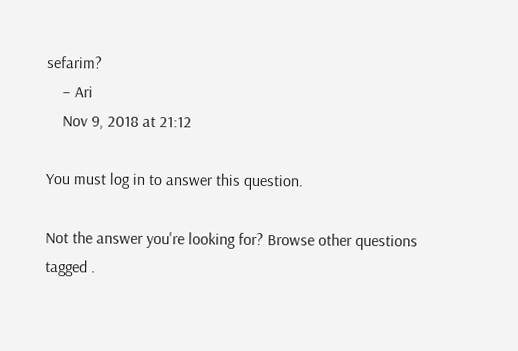sefarim?
    – Ari
    Nov 9, 2018 at 21:12

You must log in to answer this question.

Not the answer you're looking for? Browse other questions tagged .